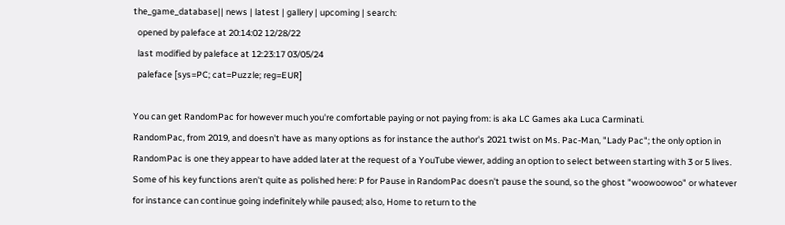the_game_database|| news | latest | gallery | upcoming | search:
  opened by paleface at 20:14:02 12/28/22
  last modified by paleface at 12:23:17 03/05/24
  paleface [sys=PC; cat=Puzzle; reg=EUR]

You can get RandomPac for however much you're comfortable paying or not paying from: is aka LC Games aka Luca Carminati.
RandomPac, from 2019, and doesn't have as many options as for instance the author's 2021 twist on Ms. Pac-Man, "Lady Pac"; the only option in RandomPac is one they appear to have added later at the request of a YouTube viewer, adding an option to select between starting with 3 or 5 lives.
Some of his key functions aren't quite as polished here: P for Pause in RandomPac doesn't pause the sound, so the ghost "woowoowoo" or whatever for instance can continue going indefinitely while paused; also, Home to return to the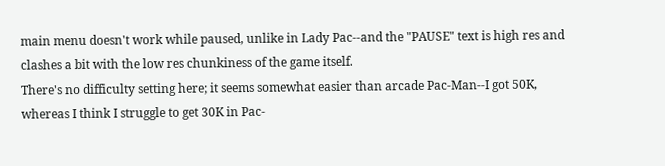main menu doesn't work while paused, unlike in Lady Pac--and the "PAUSE" text is high res and clashes a bit with the low res chunkiness of the game itself.
There's no difficulty setting here; it seems somewhat easier than arcade Pac-Man--I got 50K, whereas I think I struggle to get 30K in Pac-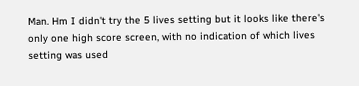Man. Hm I didn't try the 5 lives setting but it looks like there's only one high score screen, with no indication of which lives setting was used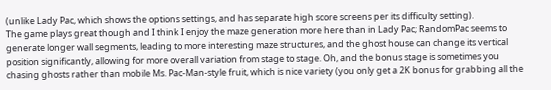(unlike Lady Pac, which shows the options settings, and has separate high score screens per its difficulty setting).
The game plays great though and I think I enjoy the maze generation more here than in Lady Pac; RandomPac seems to generate longer wall segments, leading to more interesting maze structures, and the ghost house can change its vertical position significantly, allowing for more overall variation from stage to stage. Oh, and the bonus stage is sometimes you chasing ghosts rather than mobile Ms. Pac-Man-style fruit, which is nice variety (you only get a 2K bonus for grabbing all the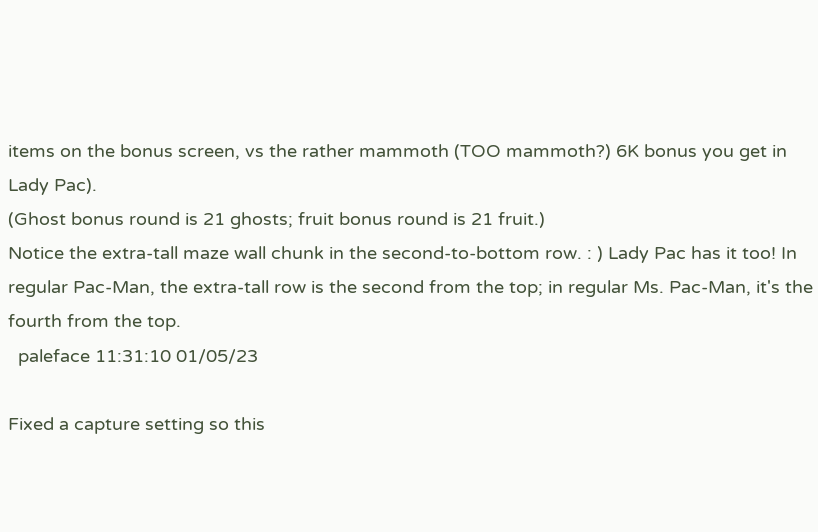items on the bonus screen, vs the rather mammoth (TOO mammoth?) 6K bonus you get in Lady Pac).
(Ghost bonus round is 21 ghosts; fruit bonus round is 21 fruit.)
Notice the extra-tall maze wall chunk in the second-to-bottom row. : ) Lady Pac has it too! In regular Pac-Man, the extra-tall row is the second from the top; in regular Ms. Pac-Man, it's the fourth from the top.
  paleface 11:31:10 01/05/23

Fixed a capture setting so this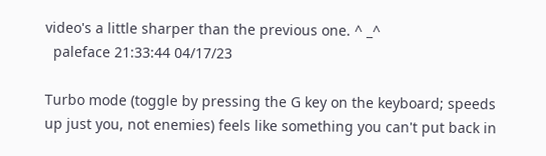video's a little sharper than the previous one. ^ _^
  paleface 21:33:44 04/17/23

Turbo mode (toggle by pressing the G key on the keyboard; speeds up just you, not enemies) feels like something you can't put back in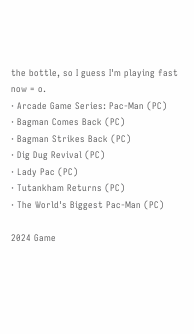the bottle, so I guess I'm playing fast now = o.
· Arcade Game Series: Pac-Man (PC)
· Bagman Comes Back (PC)
· Bagman Strikes Back (PC)
· Dig Dug Revival (PC)
· Lady Pac (PC)
· Tutankham Returns (PC)
· The World's Biggest Pac-Man (PC)

2024 Game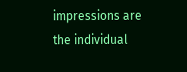impressions are the individual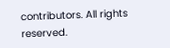contributors. All rights reserved.